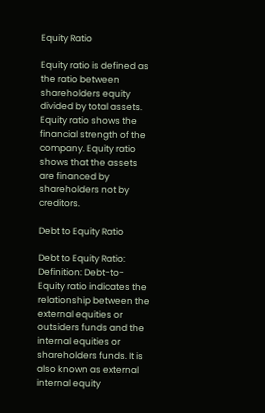Equity Ratio

Equity ratio is defined as the ratio between shareholders equity divided by total assets. Equity ratio shows the financial strength of the company. Equity ratio shows that the assets are financed by shareholders not by creditors.

Debt to Equity Ratio

Debt to Equity Ratio: Definition: Debt-to-Equity ratio indicates the relationship between the external equities or outsiders funds and the internal equities or shareholders funds. It is also known as external internal equity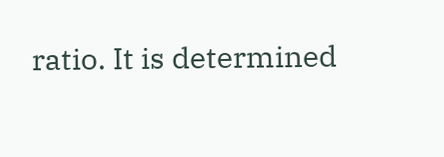ratio. It is determined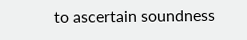to ascertain soundness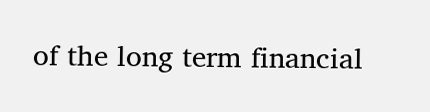of the long term financial